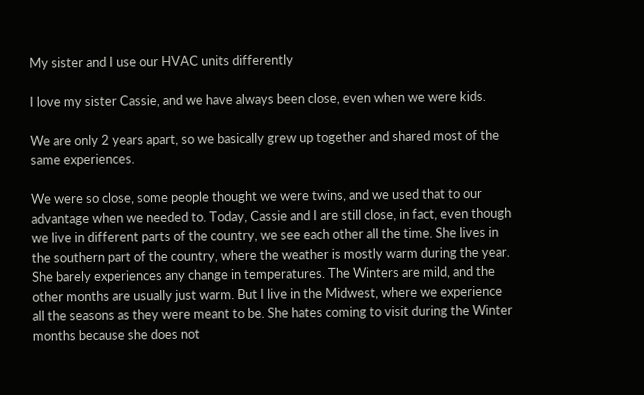My sister and I use our HVAC units differently

I love my sister Cassie, and we have always been close, even when we were kids.

We are only 2 years apart, so we basically grew up together and shared most of the same experiences.

We were so close, some people thought we were twins, and we used that to our advantage when we needed to. Today, Cassie and I are still close, in fact, even though we live in different parts of the country, we see each other all the time. She lives in the southern part of the country, where the weather is mostly warm during the year. She barely experiences any change in temperatures. The Winters are mild, and the other months are usually just warm. But I live in the Midwest, where we experience all the seasons as they were meant to be. She hates coming to visit during the Winter months because she does not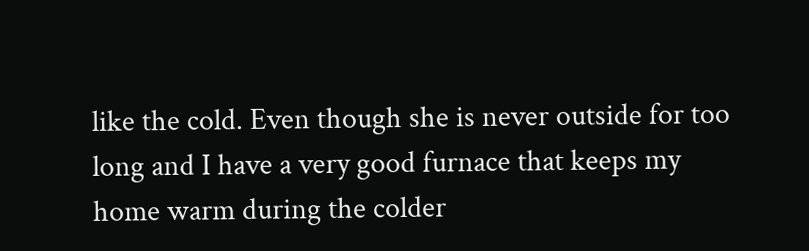like the cold. Even though she is never outside for too long and I have a very good furnace that keeps my home warm during the colder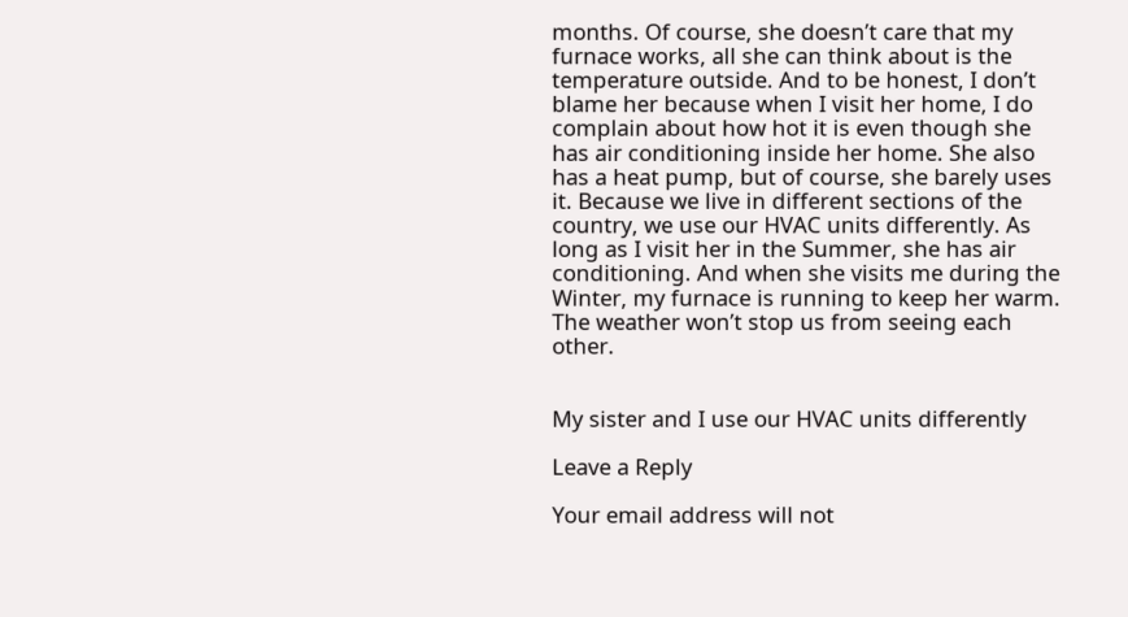months. Of course, she doesn’t care that my furnace works, all she can think about is the temperature outside. And to be honest, I don’t blame her because when I visit her home, I do complain about how hot it is even though she has air conditioning inside her home. She also has a heat pump, but of course, she barely uses it. Because we live in different sections of the country, we use our HVAC units differently. As long as I visit her in the Summer, she has air conditioning. And when she visits me during the Winter, my furnace is running to keep her warm. The weather won’t stop us from seeing each other.


My sister and I use our HVAC units differently

Leave a Reply

Your email address will not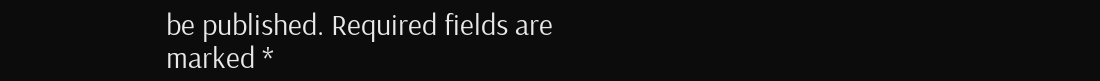be published. Required fields are marked *